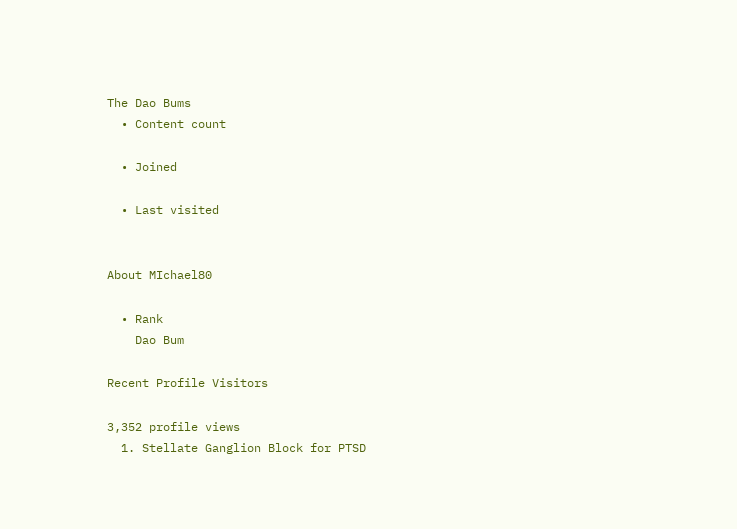The Dao Bums
  • Content count

  • Joined

  • Last visited


About MIchael80

  • Rank
    Dao Bum

Recent Profile Visitors

3,352 profile views
  1. Stellate Ganglion Block for PTSD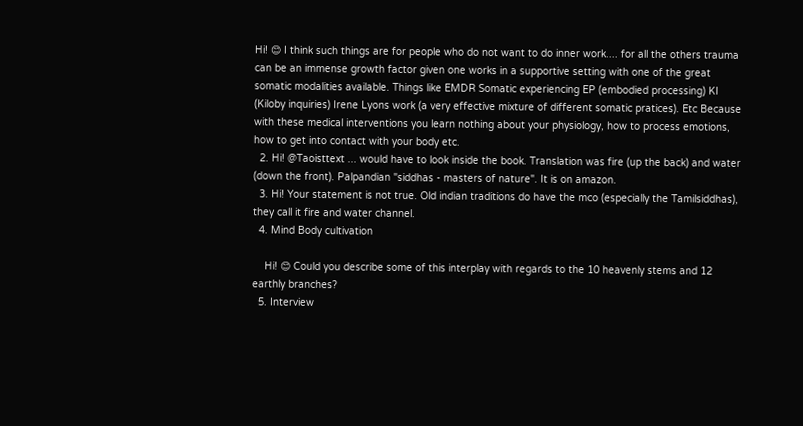Hi! 😊 I think such things are for people who do not want to do inner work.... for all the others trauma can be an immense growth factor given one works in a supportive setting with one of the great somatic modalities available. Things like EMDR Somatic experiencing EP (embodied processing) KI (Kiloby inquiries) Irene Lyons work (a very effective mixture of different somatic pratices). Etc Because with these medical interventions you learn nothing about your physiology, how to process emotions, how to get into contact with your body etc.
  2. Hi! @Taoisttext ... would have to look inside the book. Translation was fire (up the back) and water (down the front). Palpandian "siddhas - masters of nature". It is on amazon.
  3. Hi! Your statement is not true. Old indian traditions do have the mco (especially the Tamilsiddhas), they call it fire and water channel.
  4. Mind Body cultivation

    Hi! 😊 Could you describe some of this interplay with regards to the 10 heavenly stems and 12 earthly branches?
  5. Interview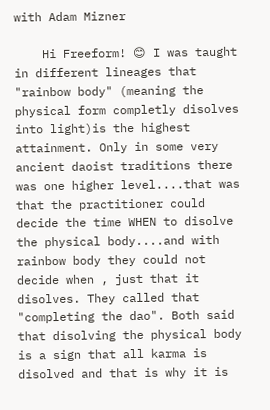with Adam Mizner

    Hi Freeform! 😊 I was taught in different lineages that "rainbow body" (meaning the physical form completly disolves into light)is the highest attainment. Only in some very ancient daoist traditions there was one higher level....that was that the practitioner could decide the time WHEN to disolve the physical body....and with rainbow body they could not decide when , just that it disolves. They called that "completing the dao". Both said that disolving the physical body is a sign that all karma is disolved and that is why it is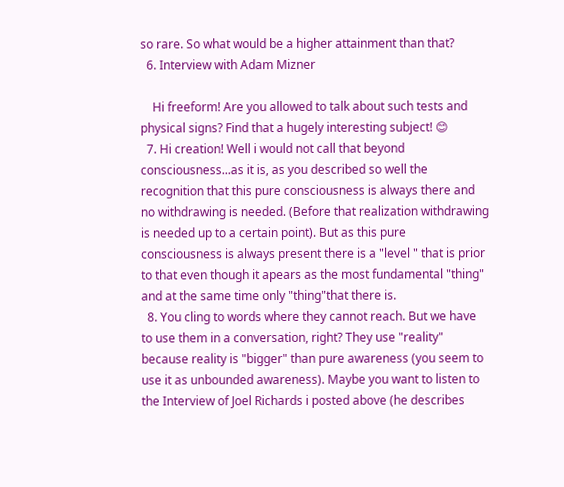so rare. So what would be a higher attainment than that?
  6. Interview with Adam Mizner

    Hi freeform! Are you allowed to talk about such tests and physical signs? Find that a hugely interesting subject! 😊
  7. Hi creation! Well i would not call that beyond consciousness...as it is, as you described so well the recognition that this pure consciousness is always there and no withdrawing is needed. (Before that realization withdrawing is needed up to a certain point). But as this pure consciousness is always present there is a "level " that is prior to that even though it apears as the most fundamental "thing" and at the same time only "thing"that there is.
  8. You cling to words where they cannot reach. But we have to use them in a conversation, right? They use "reality" because reality is "bigger" than pure awareness (you seem to use it as unbounded awareness). Maybe you want to listen to the Interview of Joel Richards i posted above (he describes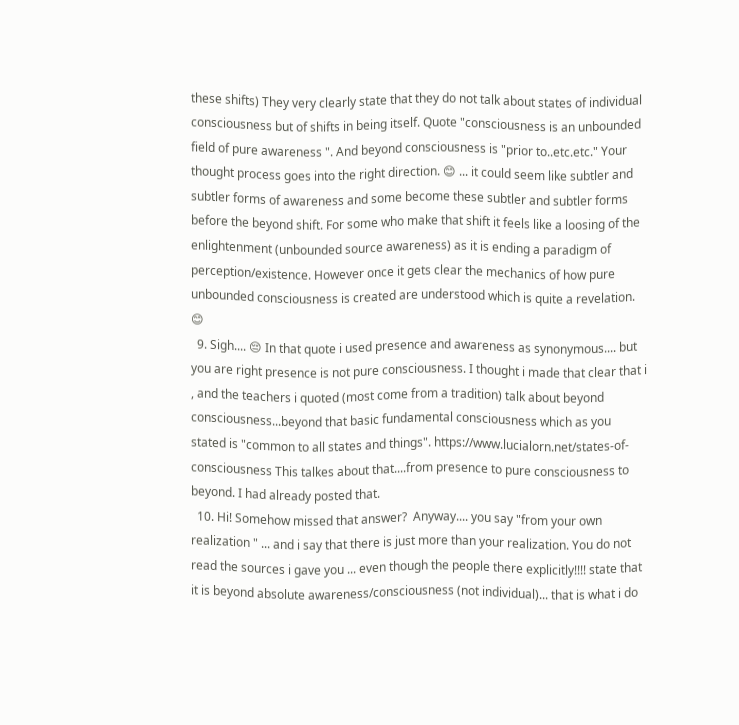these shifts) They very clearly state that they do not talk about states of individual consciousness but of shifts in being itself. Quote "consciousness is an unbounded field of pure awareness ". And beyond consciousness is "prior to..etc.etc." Your thought process goes into the right direction. 😊 ... it could seem like subtler and subtler forms of awareness and some become these subtler and subtler forms before the beyond shift. For some who make that shift it feels like a loosing of the enlightenment (unbounded source awareness) as it is ending a paradigm of perception/existence. However once it gets clear the mechanics of how pure unbounded consciousness is created are understood which is quite a revelation. 😊
  9. Sigh.... 😔 In that quote i used presence and awareness as synonymous.... but you are right presence is not pure consciousness. I thought i made that clear that i , and the teachers i quoted (most come from a tradition) talk about beyond consciousness...beyond that basic fundamental consciousness which as you stated is "common to all states and things". https://www.lucialorn.net/states-of-consciousness This talkes about that....from presence to pure consciousness to beyond. I had already posted that.
  10. Hi! Somehow missed that answer?  Anyway.... you say "from your own realization " ... and i say that there is just more than your realization. You do not read the sources i gave you ... even though the people there explicitly!!!! state that it is beyond absolute awareness/consciousness (not individual)... that is what i do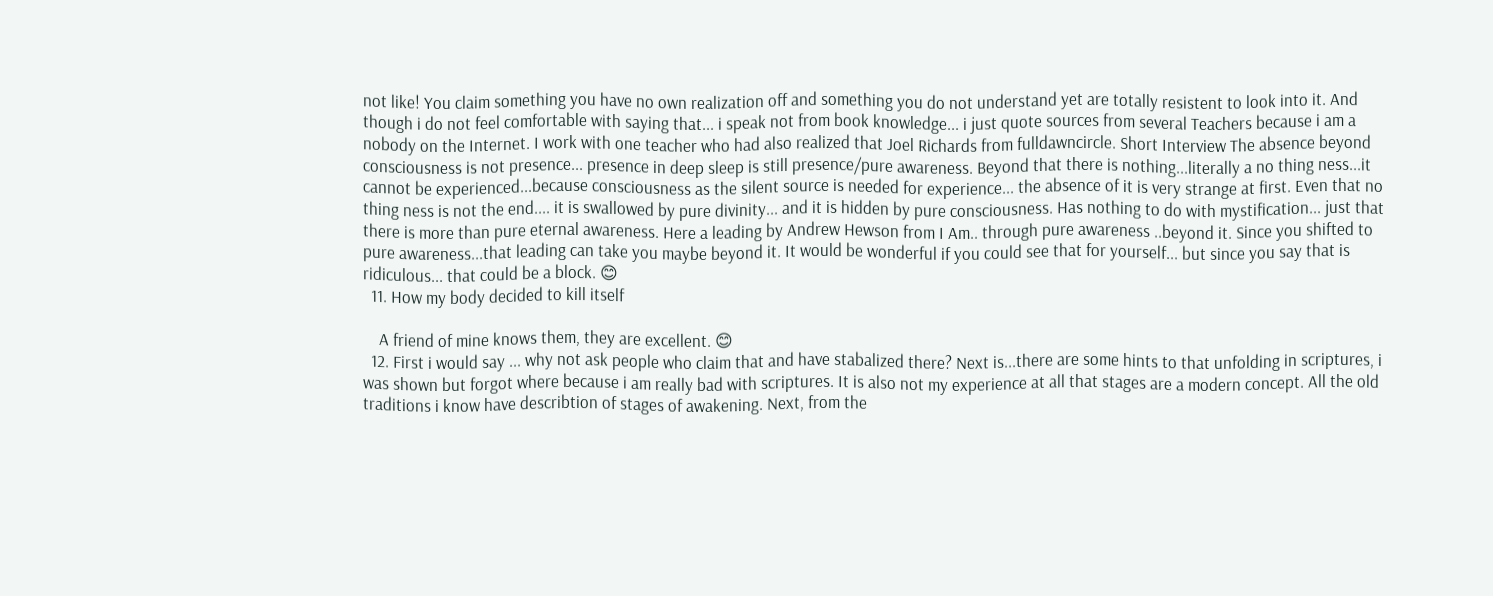not like! You claim something you have no own realization off and something you do not understand yet are totally resistent to look into it. And though i do not feel comfortable with saying that... i speak not from book knowledge... i just quote sources from several Teachers because i am a nobody on the Internet. I work with one teacher who had also realized that Joel Richards from fulldawncircle. Short Interview The absence beyond consciousness is not presence... presence in deep sleep is still presence/pure awareness. Beyond that there is nothing...literally a no thing ness...it cannot be experienced...because consciousness as the silent source is needed for experience... the absence of it is very strange at first. Even that no thing ness is not the end.... it is swallowed by pure divinity... and it is hidden by pure consciousness. Has nothing to do with mystification... just that there is more than pure eternal awareness. Here a leading by Andrew Hewson from I Am.. through pure awareness ..beyond it. Since you shifted to pure awareness...that leading can take you maybe beyond it. It would be wonderful if you could see that for yourself... but since you say that is ridiculous... that could be a block. 😊
  11. How my body decided to kill itself

    A friend of mine knows them, they are excellent. 😊
  12. First i would say ... why not ask people who claim that and have stabalized there? Next is...there are some hints to that unfolding in scriptures, i was shown but forgot where because i am really bad with scriptures. It is also not my experience at all that stages are a modern concept. All the old traditions i know have describtion of stages of awakening. Next, from the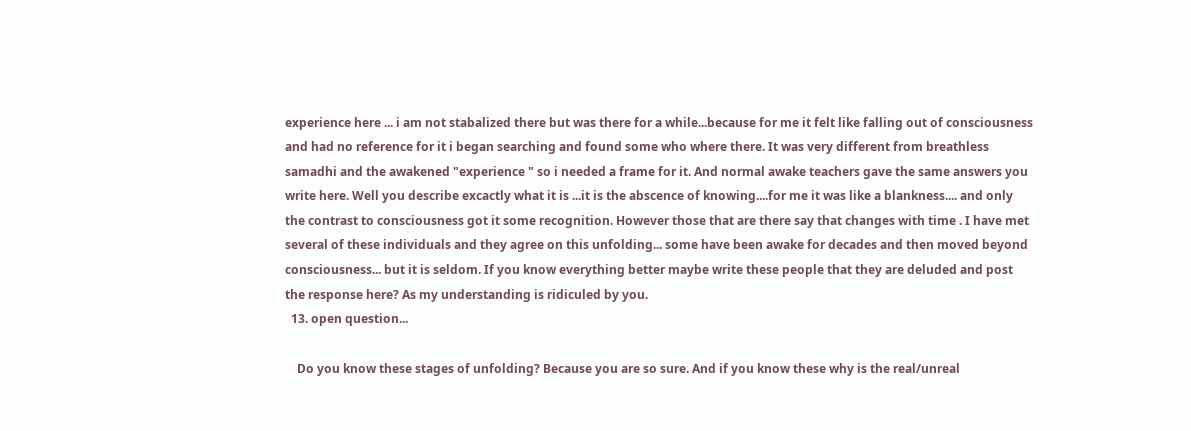experience here ... i am not stabalized there but was there for a while...because for me it felt like falling out of consciousness and had no reference for it i began searching and found some who where there. It was very different from breathless samadhi and the awakened "experience " so i needed a frame for it. And normal awake teachers gave the same answers you write here. Well you describe excactly what it is ...it is the abscence of knowing....for me it was like a blankness.... and only the contrast to consciousness got it some recognition. However those that are there say that changes with time . I have met several of these individuals and they agree on this unfolding... some have been awake for decades and then moved beyond consciousness... but it is seldom. If you know everything better maybe write these people that they are deluded and post the response here? As my understanding is ridiculed by you.
  13. open question...

    Do you know these stages of unfolding? Because you are so sure. And if you know these why is the real/unreal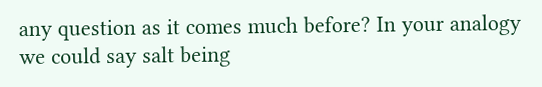any question as it comes much before? In your analogy we could say salt being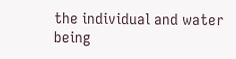the individual and water being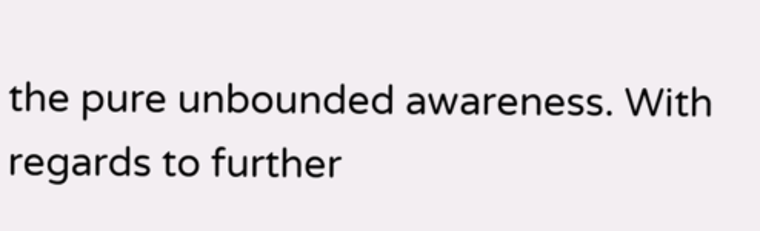the pure unbounded awareness. With regards to further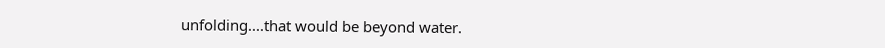unfolding....that would be beyond water.